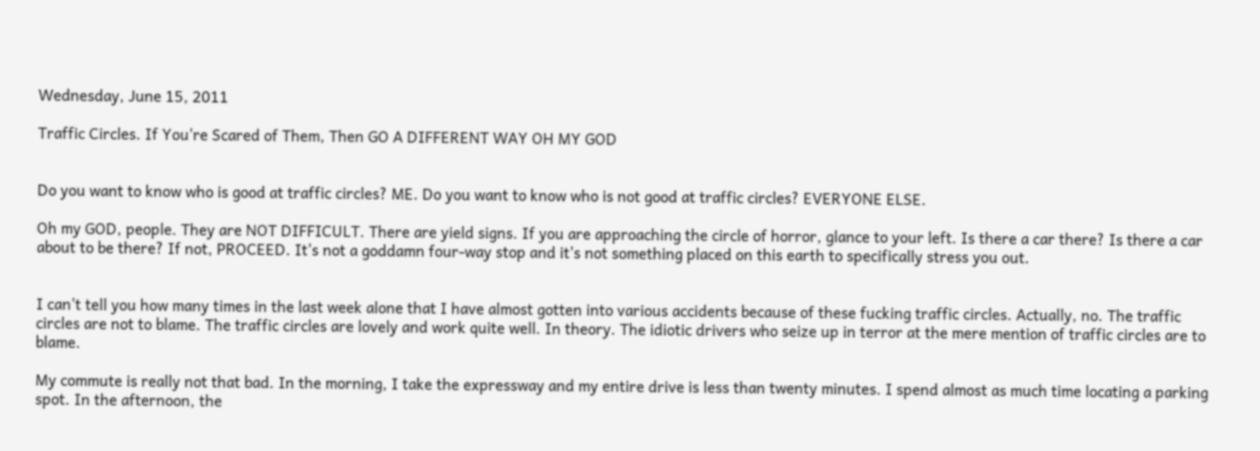Wednesday, June 15, 2011

Traffic Circles. If You're Scared of Them, Then GO A DIFFERENT WAY OH MY GOD


Do you want to know who is good at traffic circles? ME. Do you want to know who is not good at traffic circles? EVERYONE ELSE.

Oh my GOD, people. They are NOT DIFFICULT. There are yield signs. If you are approaching the circle of horror, glance to your left. Is there a car there? Is there a car about to be there? If not, PROCEED. It's not a goddamn four-way stop and it's not something placed on this earth to specifically stress you out.


I can't tell you how many times in the last week alone that I have almost gotten into various accidents because of these fucking traffic circles. Actually, no. The traffic circles are not to blame. The traffic circles are lovely and work quite well. In theory. The idiotic drivers who seize up in terror at the mere mention of traffic circles are to blame.

My commute is really not that bad. In the morning, I take the expressway and my entire drive is less than twenty minutes. I spend almost as much time locating a parking spot. In the afternoon, the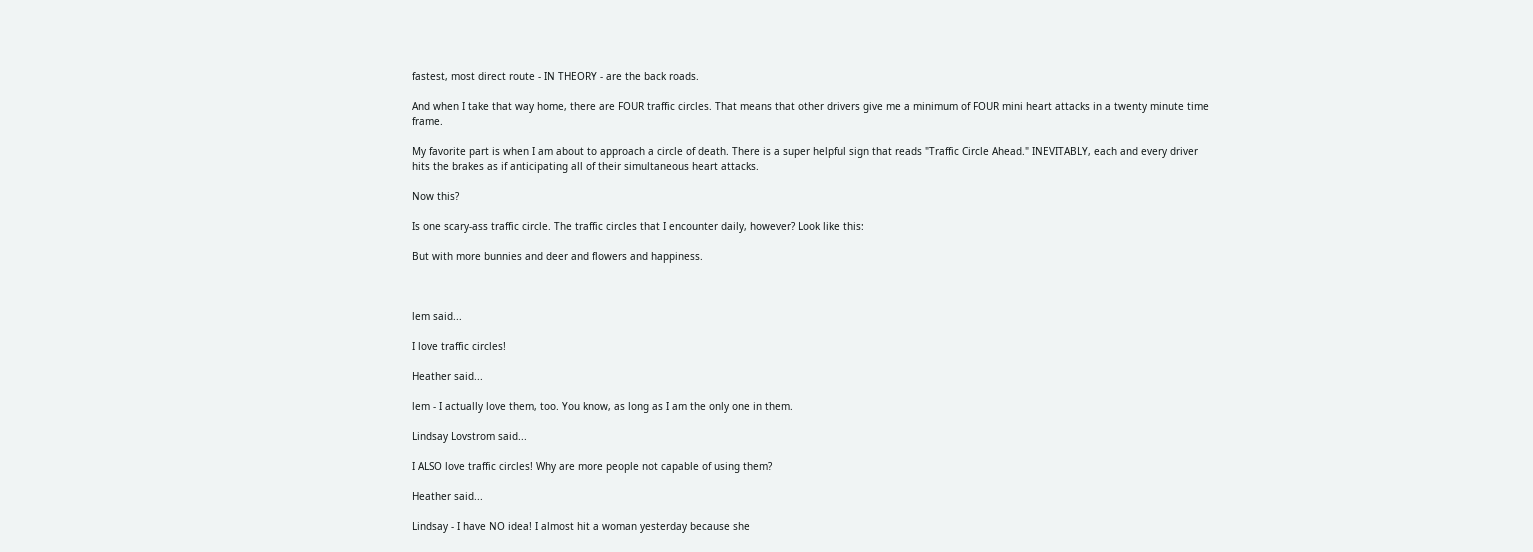fastest, most direct route - IN THEORY - are the back roads.

And when I take that way home, there are FOUR traffic circles. That means that other drivers give me a minimum of FOUR mini heart attacks in a twenty minute time frame.

My favorite part is when I am about to approach a circle of death. There is a super helpful sign that reads "Traffic Circle Ahead." INEVITABLY, each and every driver hits the brakes as if anticipating all of their simultaneous heart attacks.

Now this?

Is one scary-ass traffic circle. The traffic circles that I encounter daily, however? Look like this:

But with more bunnies and deer and flowers and happiness.



lem said...

I love traffic circles!

Heather said...

lem - I actually love them, too. You know, as long as I am the only one in them.

Lindsay Lovstrom said...

I ALSO love traffic circles! Why are more people not capable of using them?

Heather said...

Lindsay - I have NO idea! I almost hit a woman yesterday because she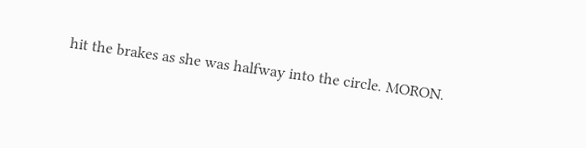hit the brakes as she was halfway into the circle. MORON.